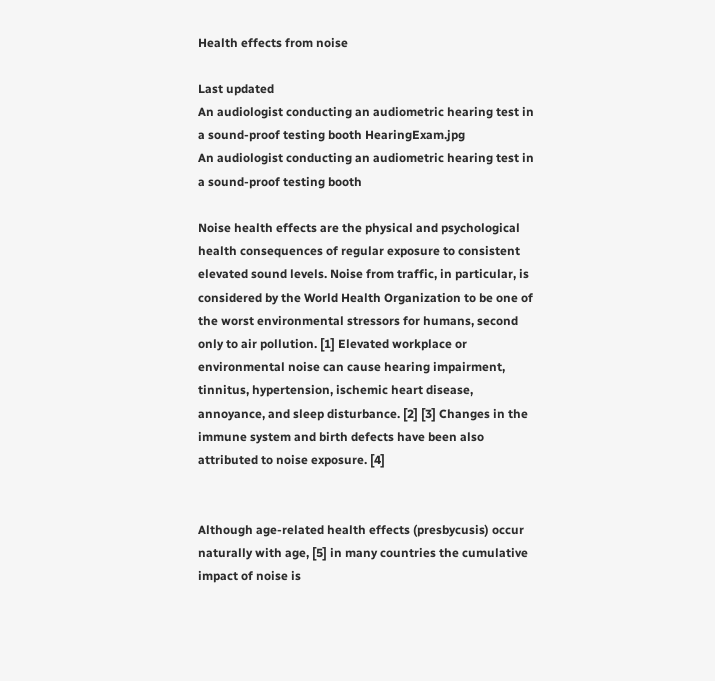Health effects from noise

Last updated
An audiologist conducting an audiometric hearing test in a sound-proof testing booth HearingExam.jpg
An audiologist conducting an audiometric hearing test in a sound-proof testing booth

Noise health effects are the physical and psychological health consequences of regular exposure to consistent elevated sound levels. Noise from traffic, in particular, is considered by the World Health Organization to be one of the worst environmental stressors for humans, second only to air pollution. [1] Elevated workplace or environmental noise can cause hearing impairment, tinnitus, hypertension, ischemic heart disease, annoyance, and sleep disturbance. [2] [3] Changes in the immune system and birth defects have been also attributed to noise exposure. [4]


Although age-related health effects (presbycusis) occur naturally with age, [5] in many countries the cumulative impact of noise is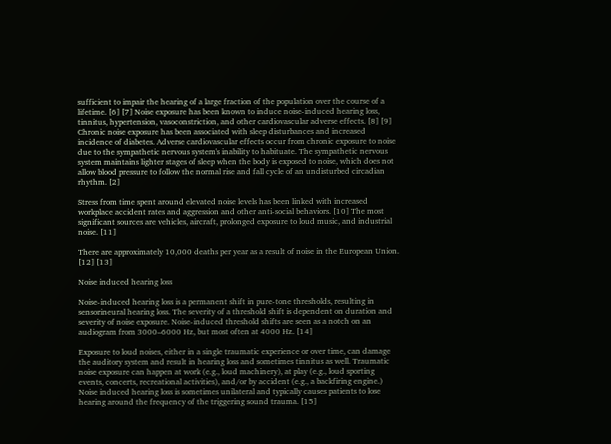sufficient to impair the hearing of a large fraction of the population over the course of a lifetime. [6] [7] Noise exposure has been known to induce noise-induced hearing loss, tinnitus, hypertension, vasoconstriction, and other cardiovascular adverse effects. [8] [9] Chronic noise exposure has been associated with sleep disturbances and increased incidence of diabetes. Adverse cardiovascular effects occur from chronic exposure to noise due to the sympathetic nervous system's inability to habituate. The sympathetic nervous system maintains lighter stages of sleep when the body is exposed to noise, which does not allow blood pressure to follow the normal rise and fall cycle of an undisturbed circadian rhythm. [2]

Stress from time spent around elevated noise levels has been linked with increased workplace accident rates and aggression and other anti-social behaviors. [10] The most significant sources are vehicles, aircraft, prolonged exposure to loud music, and industrial noise. [11]

There are approximately 10,000 deaths per year as a result of noise in the European Union. [12] [13]

Noise induced hearing loss

Noise-induced hearing loss is a permanent shift in pure-tone thresholds, resulting in sensorineural hearing loss. The severity of a threshold shift is dependent on duration and severity of noise exposure. Noise-induced threshold shifts are seen as a notch on an audiogram from 3000–6000 Hz, but most often at 4000 Hz. [14]

Exposure to loud noises, either in a single traumatic experience or over time, can damage the auditory system and result in hearing loss and sometimes tinnitus as well. Traumatic noise exposure can happen at work (e.g., loud machinery), at play (e.g., loud sporting events, concerts, recreational activities), and/or by accident (e.g., a backfiring engine.) Noise induced hearing loss is sometimes unilateral and typically causes patients to lose hearing around the frequency of the triggering sound trauma. [15]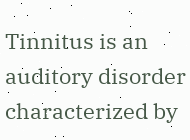Tinnitus is an auditory disorder characterized by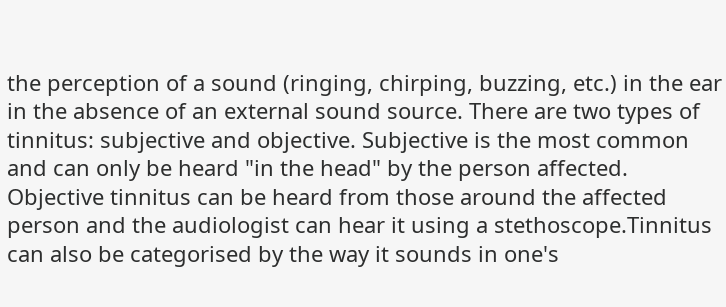the perception of a sound (ringing, chirping, buzzing, etc.) in the ear in the absence of an external sound source. There are two types of tinnitus: subjective and objective. Subjective is the most common and can only be heard "in the head" by the person affected. Objective tinnitus can be heard from those around the affected person and the audiologist can hear it using a stethoscope.Tinnitus can also be categorised by the way it sounds in one's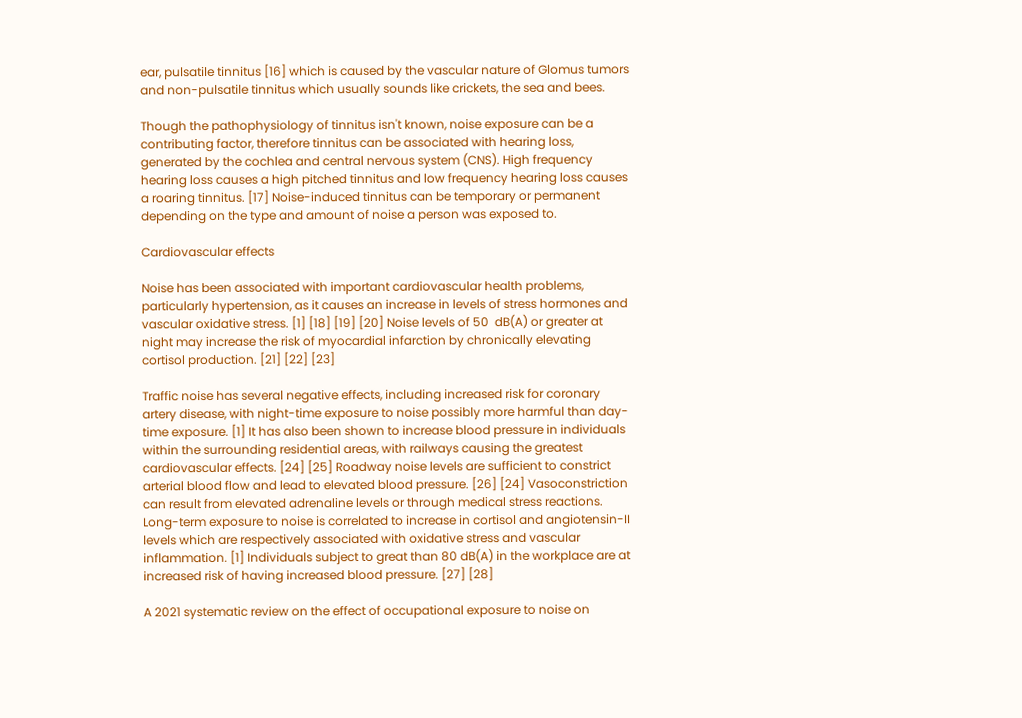ear, pulsatile tinnitus [16] which is caused by the vascular nature of Glomus tumors and non-pulsatile tinnitus which usually sounds like crickets, the sea and bees.

Though the pathophysiology of tinnitus isn't known, noise exposure can be a contributing factor, therefore tinnitus can be associated with hearing loss, generated by the cochlea and central nervous system (CNS). High frequency hearing loss causes a high pitched tinnitus and low frequency hearing loss causes a roaring tinnitus. [17] Noise-induced tinnitus can be temporary or permanent depending on the type and amount of noise a person was exposed to.

Cardiovascular effects

Noise has been associated with important cardiovascular health problems, particularly hypertension, as it causes an increase in levels of stress hormones and vascular oxidative stress. [1] [18] [19] [20] Noise levels of 50  dB(A) or greater at night may increase the risk of myocardial infarction by chronically elevating cortisol production. [21] [22] [23]

Traffic noise has several negative effects, including increased risk for coronary artery disease, with night-time exposure to noise possibly more harmful than day-time exposure. [1] It has also been shown to increase blood pressure in individuals within the surrounding residential areas, with railways causing the greatest cardiovascular effects. [24] [25] Roadway noise levels are sufficient to constrict arterial blood flow and lead to elevated blood pressure. [26] [24] Vasoconstriction can result from elevated adrenaline levels or through medical stress reactions. Long-term exposure to noise is correlated to increase in cortisol and angiotensin-II levels which are respectively associated with oxidative stress and vascular inflammation. [1] Individuals subject to great than 80 dB(A) in the workplace are at increased risk of having increased blood pressure. [27] [28]

A 2021 systematic review on the effect of occupational exposure to noise on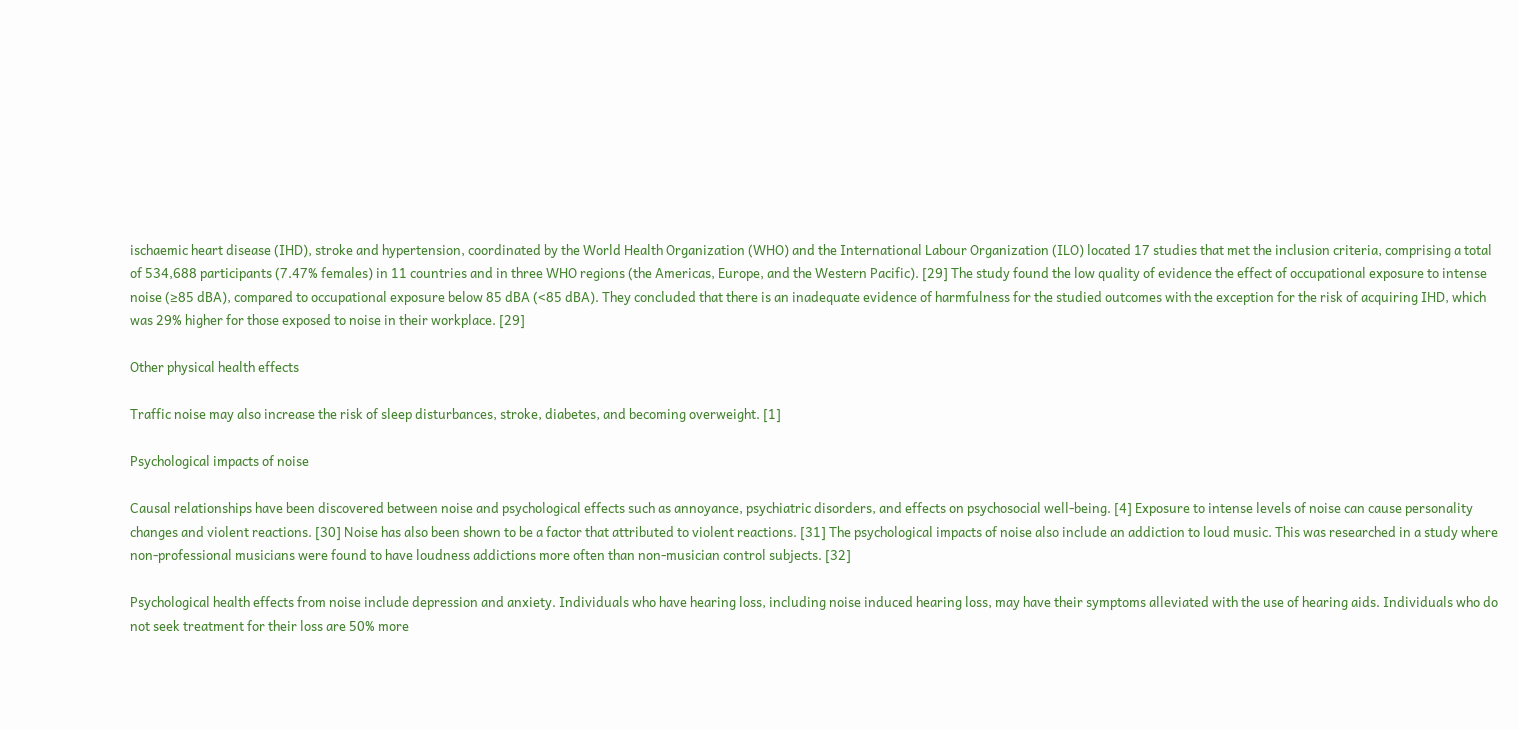ischaemic heart disease (IHD), stroke and hypertension, coordinated by the World Health Organization (WHO) and the International Labour Organization (ILO) located 17 studies that met the inclusion criteria, comprising a total of 534,688 participants (7.47% females) in 11 countries and in three WHO regions (the Americas, Europe, and the Western Pacific). [29] The study found the low quality of evidence the effect of occupational exposure to intense noise (≥85 dBA), compared to occupational exposure below 85 dBA (<85 dBA). They concluded that there is an inadequate evidence of harmfulness for the studied outcomes with the exception for the risk of acquiring IHD, which was 29% higher for those exposed to noise in their workplace. [29]

Other physical health effects

Traffic noise may also increase the risk of sleep disturbances, stroke, diabetes, and becoming overweight. [1]

Psychological impacts of noise

Causal relationships have been discovered between noise and psychological effects such as annoyance, psychiatric disorders, and effects on psychosocial well-being. [4] Exposure to intense levels of noise can cause personality changes and violent reactions. [30] Noise has also been shown to be a factor that attributed to violent reactions. [31] The psychological impacts of noise also include an addiction to loud music. This was researched in a study where non-professional musicians were found to have loudness addictions more often than non-musician control subjects. [32]

Psychological health effects from noise include depression and anxiety. Individuals who have hearing loss, including noise induced hearing loss, may have their symptoms alleviated with the use of hearing aids. Individuals who do not seek treatment for their loss are 50% more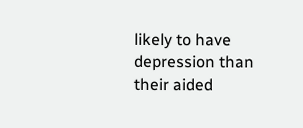likely to have depression than their aided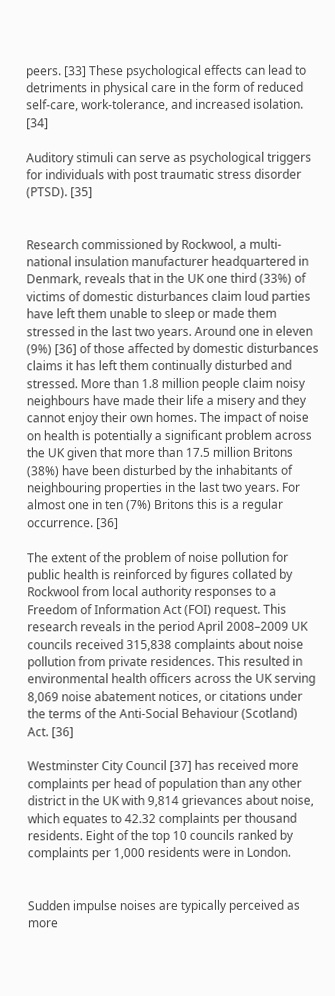peers. [33] These psychological effects can lead to detriments in physical care in the form of reduced self-care, work-tolerance, and increased isolation. [34]

Auditory stimuli can serve as psychological triggers for individuals with post traumatic stress disorder (PTSD). [35]


Research commissioned by Rockwool, a multi-national insulation manufacturer headquartered in Denmark, reveals that in the UK one third (33%) of victims of domestic disturbances claim loud parties have left them unable to sleep or made them stressed in the last two years. Around one in eleven (9%) [36] of those affected by domestic disturbances claims it has left them continually disturbed and stressed. More than 1.8 million people claim noisy neighbours have made their life a misery and they cannot enjoy their own homes. The impact of noise on health is potentially a significant problem across the UK given that more than 17.5 million Britons (38%) have been disturbed by the inhabitants of neighbouring properties in the last two years. For almost one in ten (7%) Britons this is a regular occurrence. [36]

The extent of the problem of noise pollution for public health is reinforced by figures collated by Rockwool from local authority responses to a Freedom of Information Act (FOI) request. This research reveals in the period April 2008–2009 UK councils received 315,838 complaints about noise pollution from private residences. This resulted in environmental health officers across the UK serving 8,069 noise abatement notices, or citations under the terms of the Anti-Social Behaviour (Scotland) Act. [36]

Westminster City Council [37] has received more complaints per head of population than any other district in the UK with 9,814 grievances about noise, which equates to 42.32 complaints per thousand residents. Eight of the top 10 councils ranked by complaints per 1,000 residents were in London.


Sudden impulse noises are typically perceived as more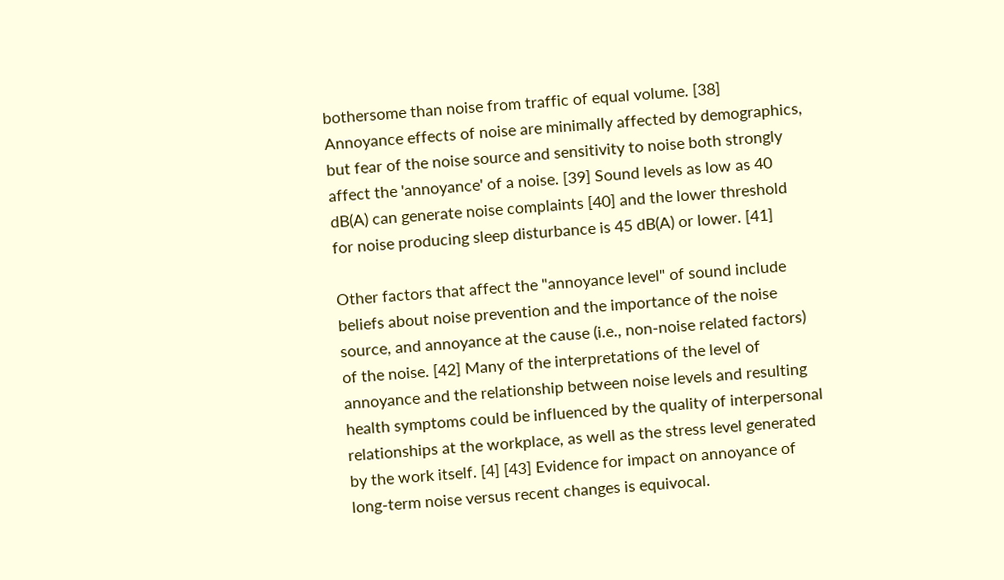bothersome than noise from traffic of equal volume. [38] Annoyance effects of noise are minimally affected by demographics, but fear of the noise source and sensitivity to noise both strongly affect the 'annoyance' of a noise. [39] Sound levels as low as 40 dB(A) can generate noise complaints [40] and the lower threshold for noise producing sleep disturbance is 45 dB(A) or lower. [41]

Other factors that affect the "annoyance level" of sound include beliefs about noise prevention and the importance of the noise source, and annoyance at the cause (i.e., non-noise related factors) of the noise. [42] Many of the interpretations of the level of annoyance and the relationship between noise levels and resulting health symptoms could be influenced by the quality of interpersonal relationships at the workplace, as well as the stress level generated by the work itself. [4] [43] Evidence for impact on annoyance of long-term noise versus recent changes is equivocal.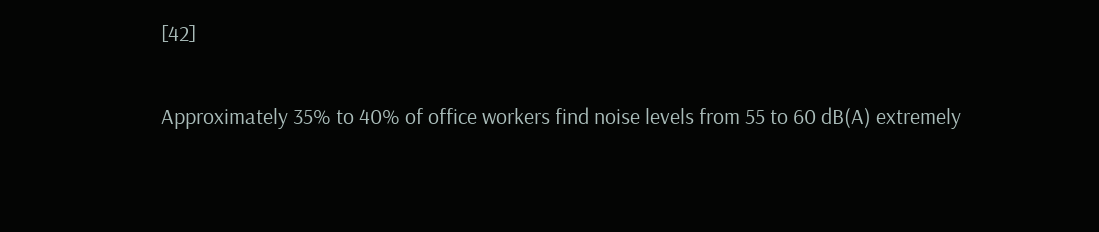[42]

Approximately 35% to 40% of office workers find noise levels from 55 to 60 dB(A) extremely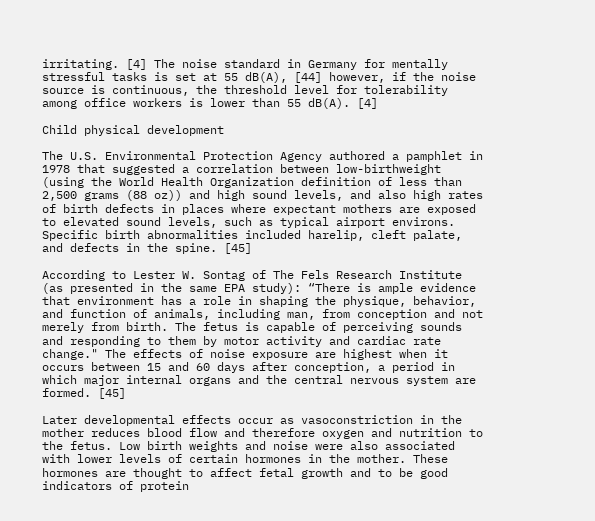irritating. [4] The noise standard in Germany for mentally stressful tasks is set at 55 dB(A), [44] however, if the noise source is continuous, the threshold level for tolerability among office workers is lower than 55 dB(A). [4]

Child physical development

The U.S. Environmental Protection Agency authored a pamphlet in 1978 that suggested a correlation between low-birthweight (using the World Health Organization definition of less than 2,500 grams (88 oz)) and high sound levels, and also high rates of birth defects in places where expectant mothers are exposed to elevated sound levels, such as typical airport environs. Specific birth abnormalities included harelip, cleft palate, and defects in the spine. [45]

According to Lester W. Sontag of The Fels Research Institute (as presented in the same EPA study): “There is ample evidence that environment has a role in shaping the physique, behavior, and function of animals, including man, from conception and not merely from birth. The fetus is capable of perceiving sounds and responding to them by motor activity and cardiac rate change." The effects of noise exposure are highest when it occurs between 15 and 60 days after conception, a period in which major internal organs and the central nervous system are formed. [45]

Later developmental effects occur as vasoconstriction in the mother reduces blood flow and therefore oxygen and nutrition to the fetus. Low birth weights and noise were also associated with lower levels of certain hormones in the mother. These hormones are thought to affect fetal growth and to be good indicators of protein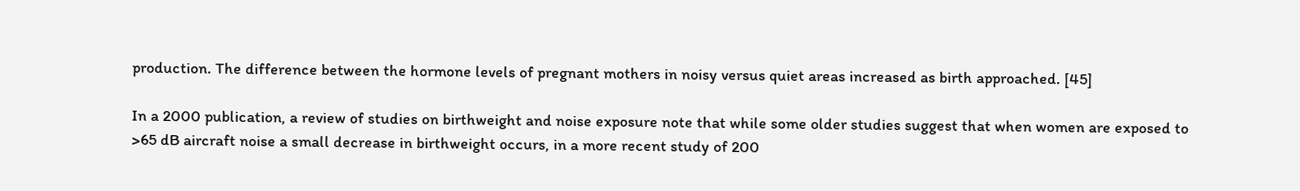production. The difference between the hormone levels of pregnant mothers in noisy versus quiet areas increased as birth approached. [45]

In a 2000 publication, a review of studies on birthweight and noise exposure note that while some older studies suggest that when women are exposed to >65 dB aircraft noise a small decrease in birthweight occurs, in a more recent study of 200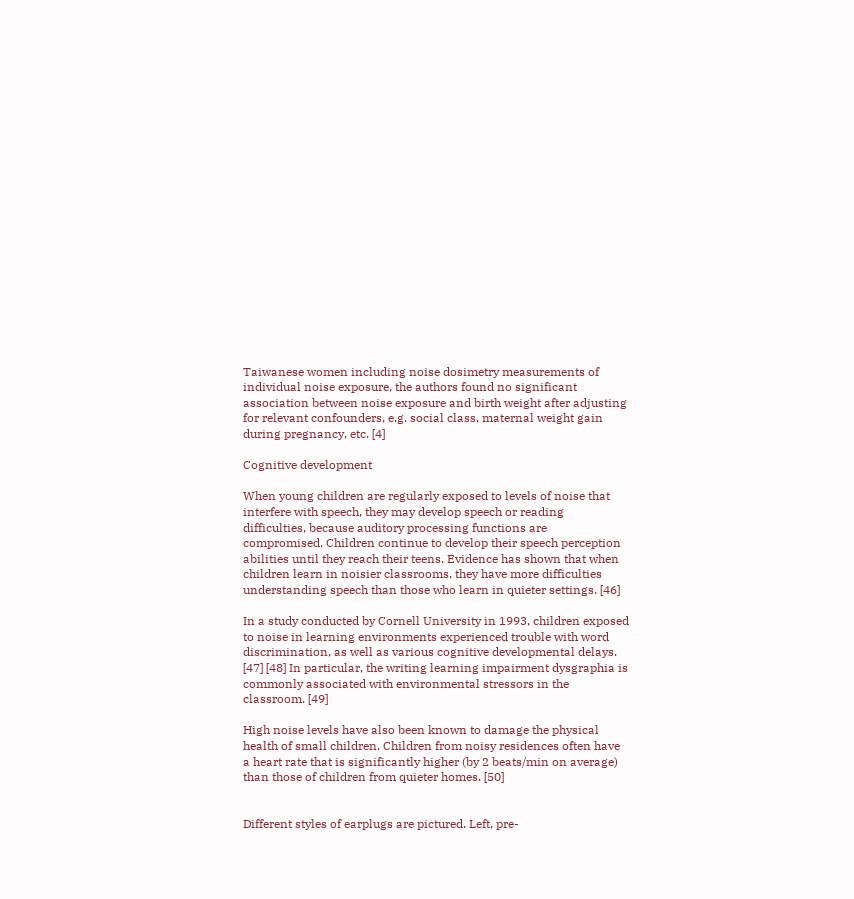Taiwanese women including noise dosimetry measurements of individual noise exposure, the authors found no significant association between noise exposure and birth weight after adjusting for relevant confounders, e.g. social class, maternal weight gain during pregnancy, etc. [4]

Cognitive development

When young children are regularly exposed to levels of noise that interfere with speech, they may develop speech or reading difficulties, because auditory processing functions are compromised. Children continue to develop their speech perception abilities until they reach their teens. Evidence has shown that when children learn in noisier classrooms, they have more difficulties understanding speech than those who learn in quieter settings. [46]

In a study conducted by Cornell University in 1993, children exposed to noise in learning environments experienced trouble with word discrimination, as well as various cognitive developmental delays. [47] [48] In particular, the writing learning impairment dysgraphia is commonly associated with environmental stressors in the classroom. [49]

High noise levels have also been known to damage the physical health of small children. Children from noisy residences often have a heart rate that is significantly higher (by 2 beats/min on average) than those of children from quieter homes. [50]


Different styles of earplugs are pictured. Left, pre-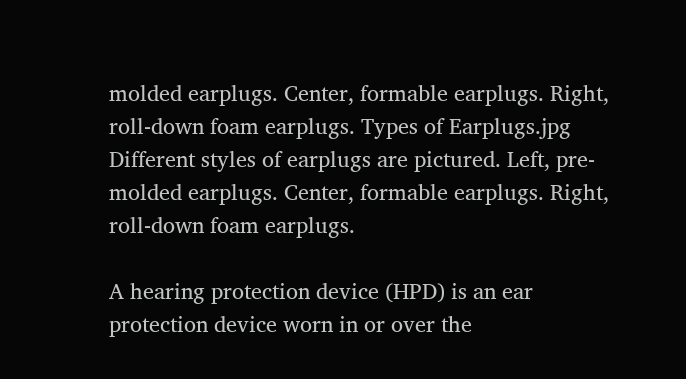molded earplugs. Center, formable earplugs. Right, roll-down foam earplugs. Types of Earplugs.jpg
Different styles of earplugs are pictured. Left, pre-molded earplugs. Center, formable earplugs. Right, roll-down foam earplugs.

A hearing protection device (HPD) is an ear protection device worn in or over the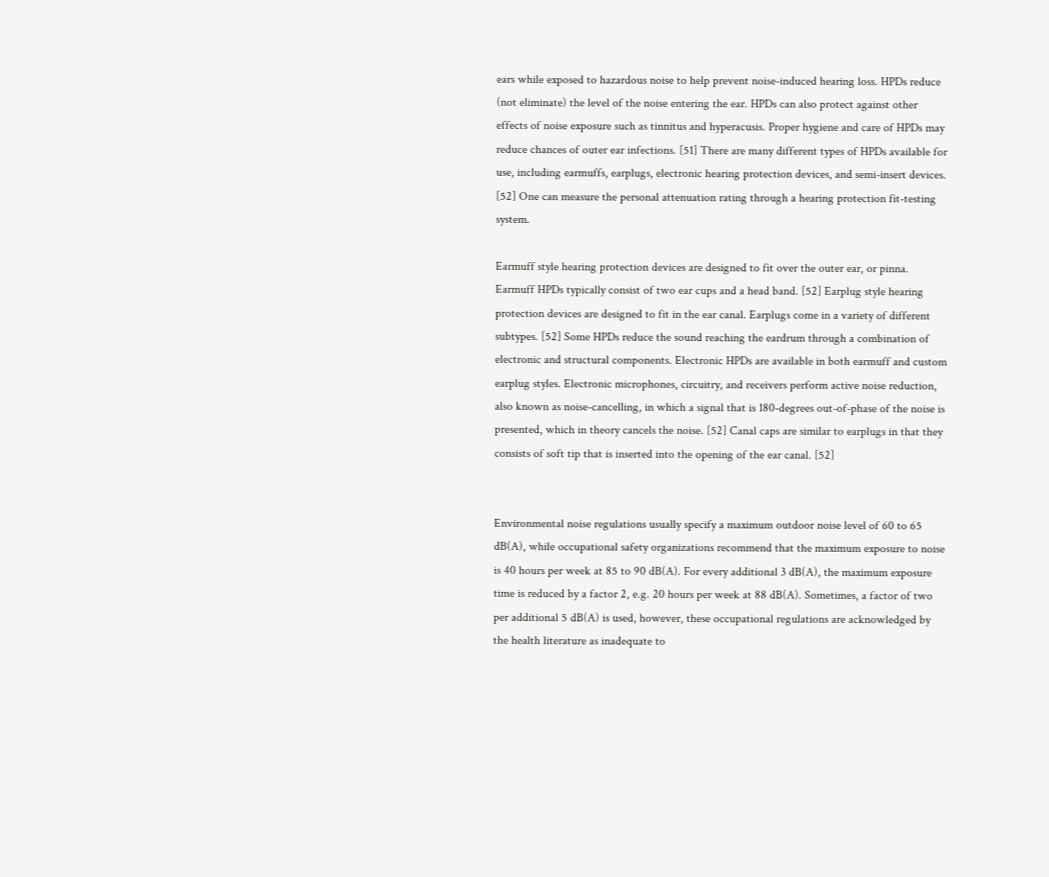ears while exposed to hazardous noise to help prevent noise-induced hearing loss. HPDs reduce (not eliminate) the level of the noise entering the ear. HPDs can also protect against other effects of noise exposure such as tinnitus and hyperacusis. Proper hygiene and care of HPDs may reduce chances of outer ear infections. [51] There are many different types of HPDs available for use, including earmuffs, earplugs, electronic hearing protection devices, and semi-insert devices. [52] One can measure the personal attenuation rating through a hearing protection fit-testing system.

Earmuff style hearing protection devices are designed to fit over the outer ear, or pinna. Earmuff HPDs typically consist of two ear cups and a head band. [52] Earplug style hearing protection devices are designed to fit in the ear canal. Earplugs come in a variety of different subtypes. [52] Some HPDs reduce the sound reaching the eardrum through a combination of electronic and structural components. Electronic HPDs are available in both earmuff and custom earplug styles. Electronic microphones, circuitry, and receivers perform active noise reduction, also known as noise-cancelling, in which a signal that is 180-degrees out-of-phase of the noise is presented, which in theory cancels the noise. [52] Canal caps are similar to earplugs in that they consists of soft tip that is inserted into the opening of the ear canal. [52]


Environmental noise regulations usually specify a maximum outdoor noise level of 60 to 65 dB(A), while occupational safety organizations recommend that the maximum exposure to noise is 40 hours per week at 85 to 90 dB(A). For every additional 3 dB(A), the maximum exposure time is reduced by a factor 2, e.g. 20 hours per week at 88 dB(A). Sometimes, a factor of two per additional 5 dB(A) is used, however, these occupational regulations are acknowledged by the health literature as inadequate to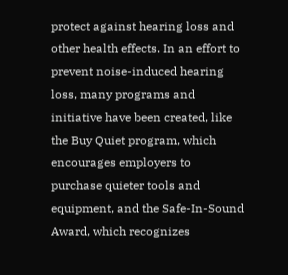protect against hearing loss and other health effects. In an effort to prevent noise-induced hearing loss, many programs and initiative have been created, like the Buy Quiet program, which encourages employers to purchase quieter tools and equipment, and the Safe-In-Sound Award, which recognizes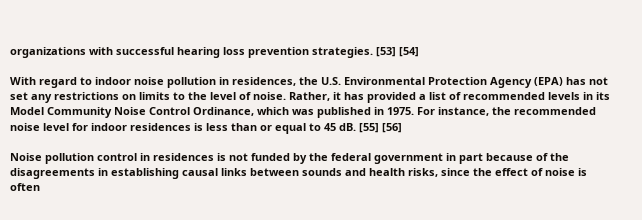organizations with successful hearing loss prevention strategies. [53] [54]

With regard to indoor noise pollution in residences, the U.S. Environmental Protection Agency (EPA) has not set any restrictions on limits to the level of noise. Rather, it has provided a list of recommended levels in its Model Community Noise Control Ordinance, which was published in 1975. For instance, the recommended noise level for indoor residences is less than or equal to 45 dB. [55] [56]

Noise pollution control in residences is not funded by the federal government in part because of the disagreements in establishing causal links between sounds and health risks, since the effect of noise is often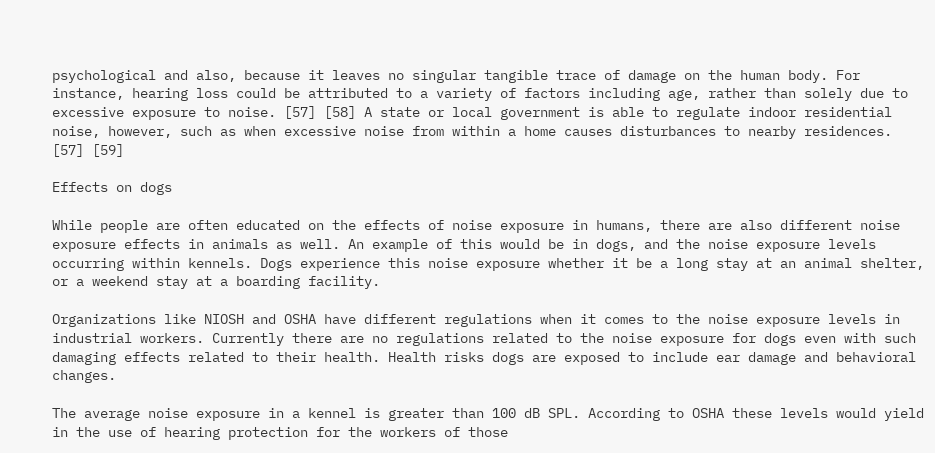psychological and also, because it leaves no singular tangible trace of damage on the human body. For instance, hearing loss could be attributed to a variety of factors including age, rather than solely due to excessive exposure to noise. [57] [58] A state or local government is able to regulate indoor residential noise, however, such as when excessive noise from within a home causes disturbances to nearby residences. [57] [59]

Effects on dogs

While people are often educated on the effects of noise exposure in humans, there are also different noise exposure effects in animals as well. An example of this would be in dogs, and the noise exposure levels occurring within kennels. Dogs experience this noise exposure whether it be a long stay at an animal shelter, or a weekend stay at a boarding facility.

Organizations like NIOSH and OSHA have different regulations when it comes to the noise exposure levels in industrial workers. Currently there are no regulations related to the noise exposure for dogs even with such damaging effects related to their health. Health risks dogs are exposed to include ear damage and behavioral changes.

The average noise exposure in a kennel is greater than 100 dB SPL. According to OSHA these levels would yield in the use of hearing protection for the workers of those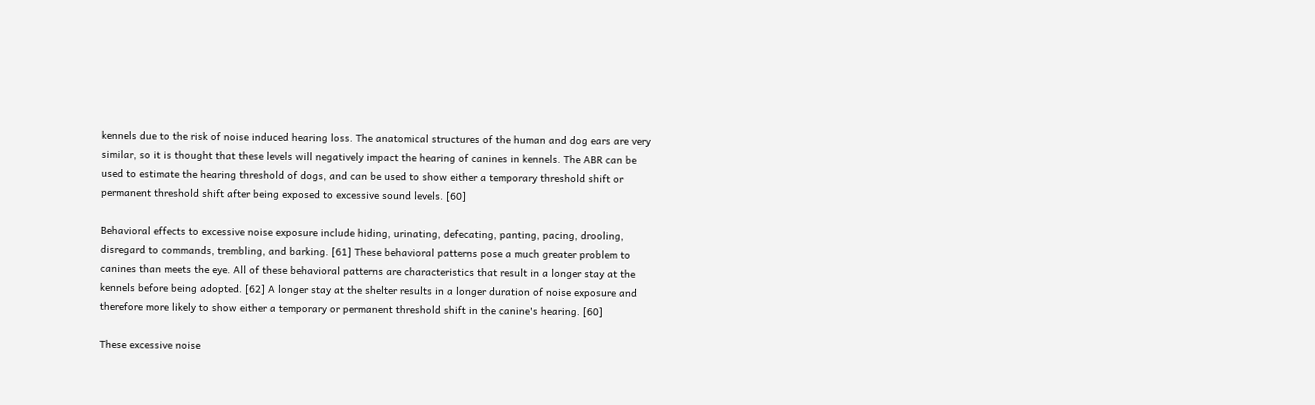kennels due to the risk of noise induced hearing loss. The anatomical structures of the human and dog ears are very similar, so it is thought that these levels will negatively impact the hearing of canines in kennels. The ABR can be used to estimate the hearing threshold of dogs, and can be used to show either a temporary threshold shift or permanent threshold shift after being exposed to excessive sound levels. [60]

Behavioral effects to excessive noise exposure include hiding, urinating, defecating, panting, pacing, drooling, disregard to commands, trembling, and barking. [61] These behavioral patterns pose a much greater problem to canines than meets the eye. All of these behavioral patterns are characteristics that result in a longer stay at the kennels before being adopted. [62] A longer stay at the shelter results in a longer duration of noise exposure and therefore more likely to show either a temporary or permanent threshold shift in the canine's hearing. [60]

These excessive noise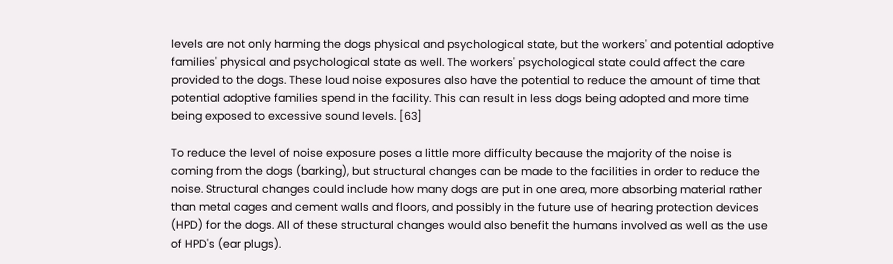levels are not only harming the dogs physical and psychological state, but the workers' and potential adoptive families' physical and psychological state as well. The workers' psychological state could affect the care provided to the dogs. These loud noise exposures also have the potential to reduce the amount of time that potential adoptive families spend in the facility. This can result in less dogs being adopted and more time being exposed to excessive sound levels. [63]

To reduce the level of noise exposure poses a little more difficulty because the majority of the noise is coming from the dogs (barking), but structural changes can be made to the facilities in order to reduce the noise. Structural changes could include how many dogs are put in one area, more absorbing material rather than metal cages and cement walls and floors, and possibly in the future use of hearing protection devices (HPD) for the dogs. All of these structural changes would also benefit the humans involved as well as the use of HPD's (ear plugs).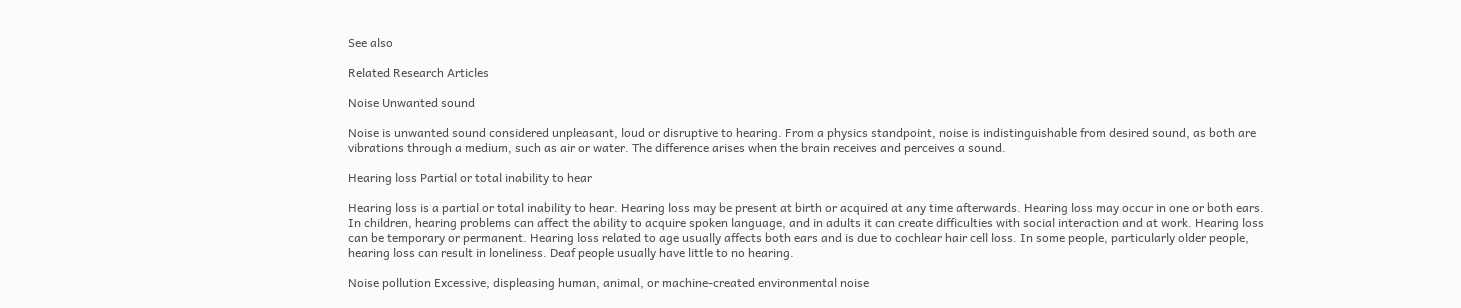See also

Related Research Articles

Noise Unwanted sound

Noise is unwanted sound considered unpleasant, loud or disruptive to hearing. From a physics standpoint, noise is indistinguishable from desired sound, as both are vibrations through a medium, such as air or water. The difference arises when the brain receives and perceives a sound.

Hearing loss Partial or total inability to hear

Hearing loss is a partial or total inability to hear. Hearing loss may be present at birth or acquired at any time afterwards. Hearing loss may occur in one or both ears. In children, hearing problems can affect the ability to acquire spoken language, and in adults it can create difficulties with social interaction and at work. Hearing loss can be temporary or permanent. Hearing loss related to age usually affects both ears and is due to cochlear hair cell loss. In some people, particularly older people, hearing loss can result in loneliness. Deaf people usually have little to no hearing.

Noise pollution Excessive, displeasing human, animal, or machine-created environmental noise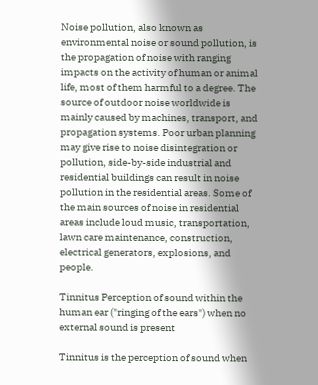Noise pollution, also known as environmental noise or sound pollution, is the propagation of noise with ranging impacts on the activity of human or animal life, most of them harmful to a degree. The source of outdoor noise worldwide is mainly caused by machines, transport, and propagation systems. Poor urban planning may give rise to noise disintegration or pollution, side-by-side industrial and residential buildings can result in noise pollution in the residential areas. Some of the main sources of noise in residential areas include loud music, transportation, lawn care maintenance, construction, electrical generators, explosions, and people.

Tinnitus Perception of sound within the human ear ("ringing of the ears") when no external sound is present

Tinnitus is the perception of sound when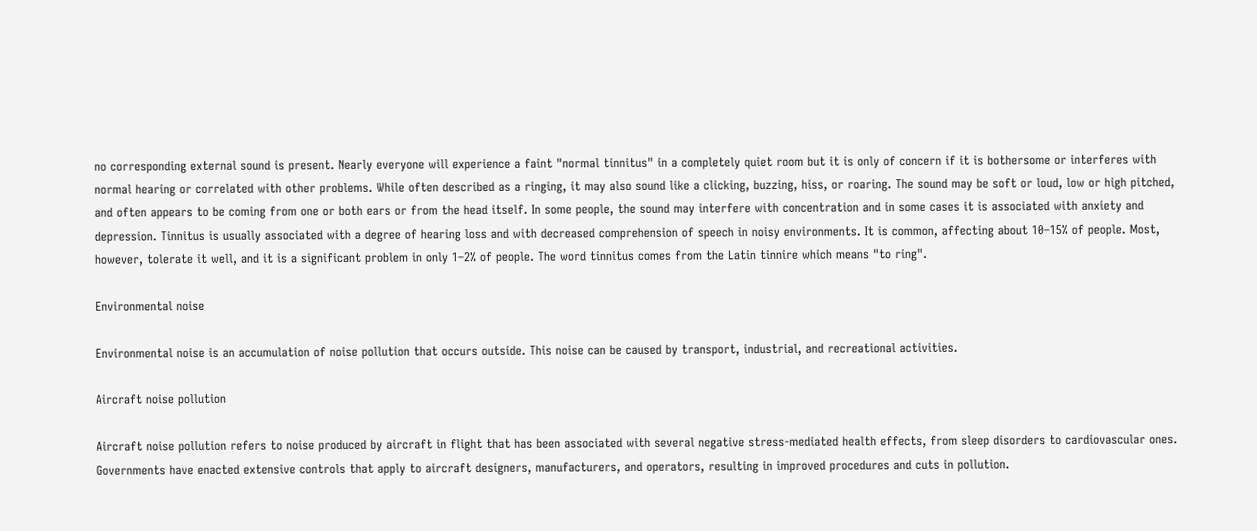no corresponding external sound is present. Nearly everyone will experience a faint "normal tinnitus" in a completely quiet room but it is only of concern if it is bothersome or interferes with normal hearing or correlated with other problems. While often described as a ringing, it may also sound like a clicking, buzzing, hiss, or roaring. The sound may be soft or loud, low or high pitched, and often appears to be coming from one or both ears or from the head itself. In some people, the sound may interfere with concentration and in some cases it is associated with anxiety and depression. Tinnitus is usually associated with a degree of hearing loss and with decreased comprehension of speech in noisy environments. It is common, affecting about 10–15% of people. Most, however, tolerate it well, and it is a significant problem in only 1–2% of people. The word tinnitus comes from the Latin tinnire which means "to ring".

Environmental noise

Environmental noise is an accumulation of noise pollution that occurs outside. This noise can be caused by transport, industrial, and recreational activities.

Aircraft noise pollution

Aircraft noise pollution refers to noise produced by aircraft in flight that has been associated with several negative stress-mediated health effects, from sleep disorders to cardiovascular ones. Governments have enacted extensive controls that apply to aircraft designers, manufacturers, and operators, resulting in improved procedures and cuts in pollution.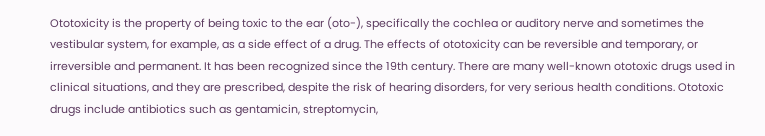Ototoxicity is the property of being toxic to the ear (oto-), specifically the cochlea or auditory nerve and sometimes the vestibular system, for example, as a side effect of a drug. The effects of ototoxicity can be reversible and temporary, or irreversible and permanent. It has been recognized since the 19th century. There are many well-known ototoxic drugs used in clinical situations, and they are prescribed, despite the risk of hearing disorders, for very serious health conditions. Ototoxic drugs include antibiotics such as gentamicin, streptomycin,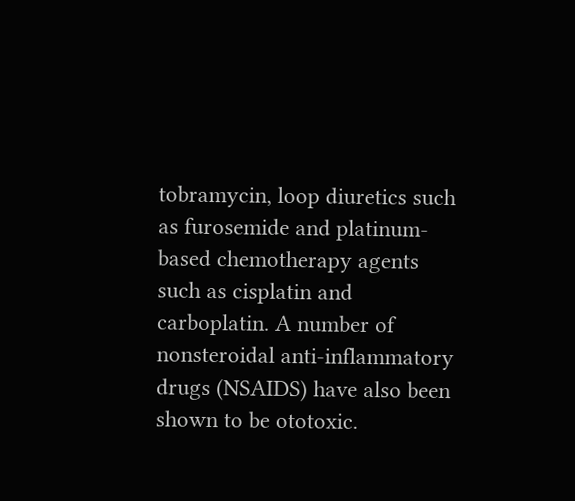tobramycin, loop diuretics such as furosemide and platinum-based chemotherapy agents such as cisplatin and carboplatin. A number of nonsteroidal anti-inflammatory drugs (NSAIDS) have also been shown to be ototoxic.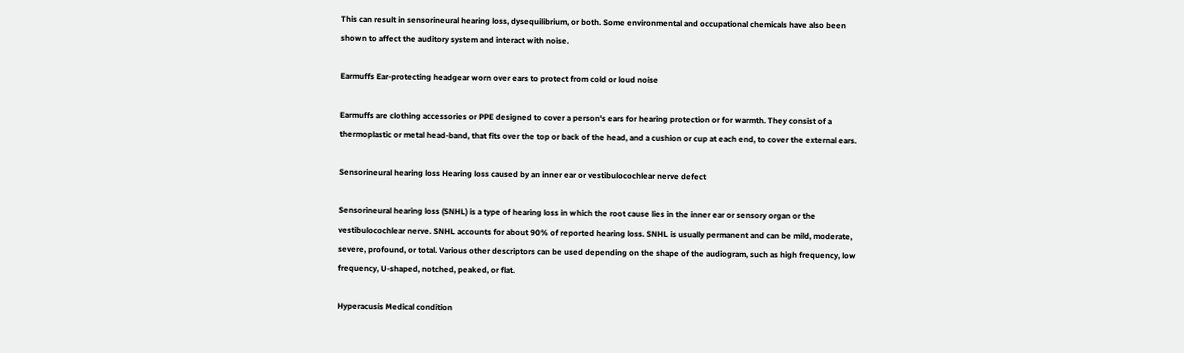This can result in sensorineural hearing loss, dysequilibrium, or both. Some environmental and occupational chemicals have also been shown to affect the auditory system and interact with noise.

Earmuffs Ear-protecting headgear worn over ears to protect from cold or loud noise

Earmuffs are clothing accessories or PPE designed to cover a person's ears for hearing protection or for warmth. They consist of a thermoplastic or metal head-band, that fits over the top or back of the head, and a cushion or cup at each end, to cover the external ears.

Sensorineural hearing loss Hearing loss caused by an inner ear or vestibulocochlear nerve defect

Sensorineural hearing loss (SNHL) is a type of hearing loss in which the root cause lies in the inner ear or sensory organ or the vestibulocochlear nerve. SNHL accounts for about 90% of reported hearing loss. SNHL is usually permanent and can be mild, moderate, severe, profound, or total. Various other descriptors can be used depending on the shape of the audiogram, such as high frequency, low frequency, U-shaped, notched, peaked, or flat.

Hyperacusis Medical condition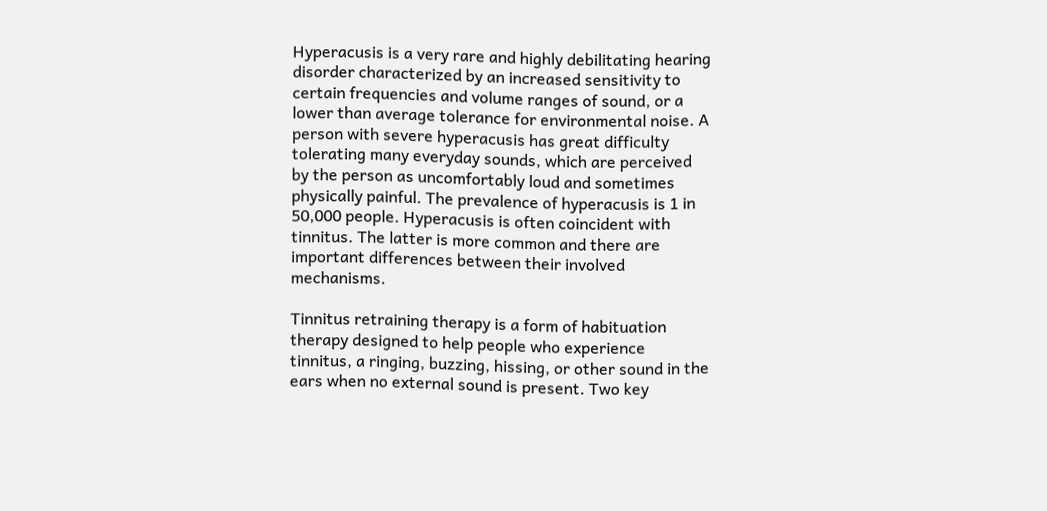Hyperacusis is a very rare and highly debilitating hearing disorder characterized by an increased sensitivity to certain frequencies and volume ranges of sound, or a lower than average tolerance for environmental noise. A person with severe hyperacusis has great difficulty tolerating many everyday sounds, which are perceived by the person as uncomfortably loud and sometimes physically painful. The prevalence of hyperacusis is 1 in 50,000 people. Hyperacusis is often coincident with tinnitus. The latter is more common and there are important differences between their involved mechanisms.

Tinnitus retraining therapy is a form of habituation therapy designed to help people who experience tinnitus, a ringing, buzzing, hissing, or other sound in the ears when no external sound is present. Two key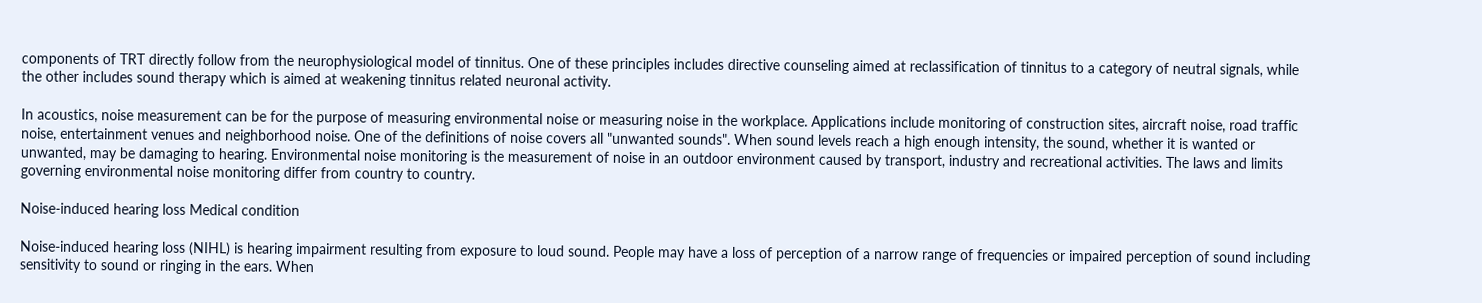components of TRT directly follow from the neurophysiological model of tinnitus. One of these principles includes directive counseling aimed at reclassification of tinnitus to a category of neutral signals, while the other includes sound therapy which is aimed at weakening tinnitus related neuronal activity.

In acoustics, noise measurement can be for the purpose of measuring environmental noise or measuring noise in the workplace. Applications include monitoring of construction sites, aircraft noise, road traffic noise, entertainment venues and neighborhood noise. One of the definitions of noise covers all "unwanted sounds". When sound levels reach a high enough intensity, the sound, whether it is wanted or unwanted, may be damaging to hearing. Environmental noise monitoring is the measurement of noise in an outdoor environment caused by transport, industry and recreational activities. The laws and limits governing environmental noise monitoring differ from country to country.

Noise-induced hearing loss Medical condition

Noise-induced hearing loss (NIHL) is hearing impairment resulting from exposure to loud sound. People may have a loss of perception of a narrow range of frequencies or impaired perception of sound including sensitivity to sound or ringing in the ears. When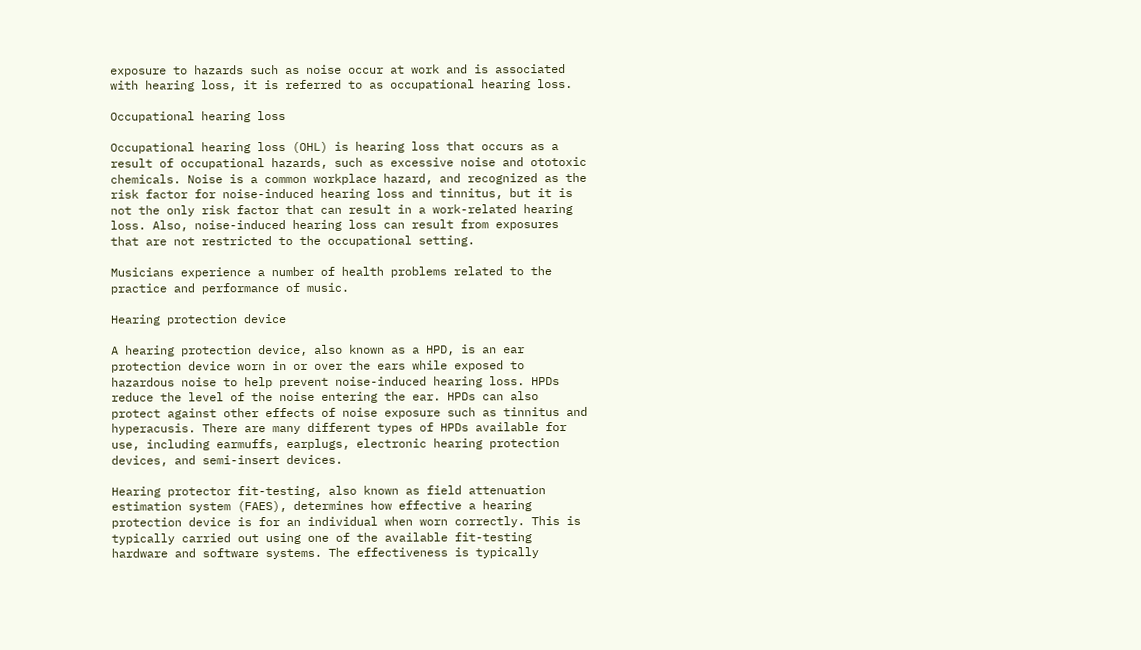exposure to hazards such as noise occur at work and is associated with hearing loss, it is referred to as occupational hearing loss.

Occupational hearing loss

Occupational hearing loss (OHL) is hearing loss that occurs as a result of occupational hazards, such as excessive noise and ototoxic chemicals. Noise is a common workplace hazard, and recognized as the risk factor for noise-induced hearing loss and tinnitus, but it is not the only risk factor that can result in a work-related hearing loss. Also, noise-induced hearing loss can result from exposures that are not restricted to the occupational setting.

Musicians experience a number of health problems related to the practice and performance of music.

Hearing protection device

A hearing protection device, also known as a HPD, is an ear protection device worn in or over the ears while exposed to hazardous noise to help prevent noise-induced hearing loss. HPDs reduce the level of the noise entering the ear. HPDs can also protect against other effects of noise exposure such as tinnitus and hyperacusis. There are many different types of HPDs available for use, including earmuffs, earplugs, electronic hearing protection devices, and semi-insert devices.

Hearing protector fit-testing, also known as field attenuation estimation system (FAES), determines how effective a hearing protection device is for an individual when worn correctly. This is typically carried out using one of the available fit-testing hardware and software systems. The effectiveness is typically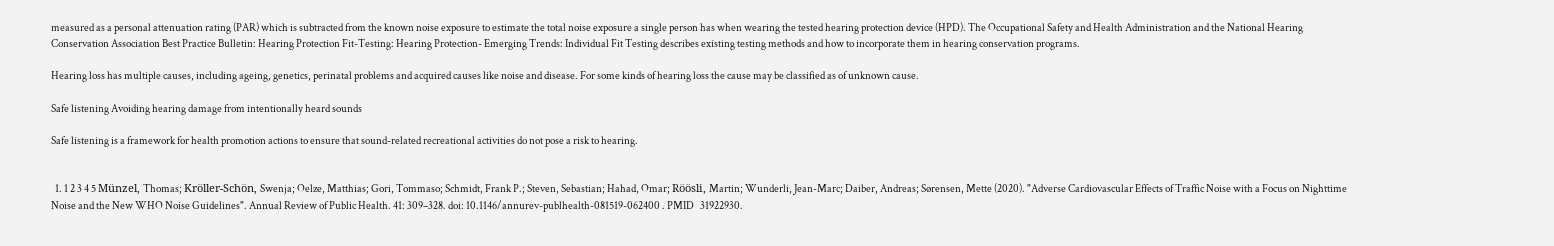measured as a personal attenuation rating (PAR) which is subtracted from the known noise exposure to estimate the total noise exposure a single person has when wearing the tested hearing protection device (HPD). The Occupational Safety and Health Administration and the National Hearing Conservation Association Best Practice Bulletin: Hearing Protection Fit-Testing: Hearing Protection- Emerging Trends: Individual Fit Testing describes existing testing methods and how to incorporate them in hearing conservation programs.

Hearing loss has multiple causes, including ageing, genetics, perinatal problems and acquired causes like noise and disease. For some kinds of hearing loss the cause may be classified as of unknown cause.

Safe listening Avoiding hearing damage from intentionally heard sounds

Safe listening is a framework for health promotion actions to ensure that sound-related recreational activities do not pose a risk to hearing.


  1. 1 2 3 4 5 Münzel, Thomas; Kröller-Schön, Swenja; Oelze, Matthias; Gori, Tommaso; Schmidt, Frank P.; Steven, Sebastian; Hahad, Omar; Röösli, Martin; Wunderli, Jean-Marc; Daiber, Andreas; Sørensen, Mette (2020). "Adverse Cardiovascular Effects of Traffic Noise with a Focus on Nighttime Noise and the New WHO Noise Guidelines". Annual Review of Public Health. 41: 309–328. doi: 10.1146/annurev-publhealth-081519-062400 . PMID   31922930.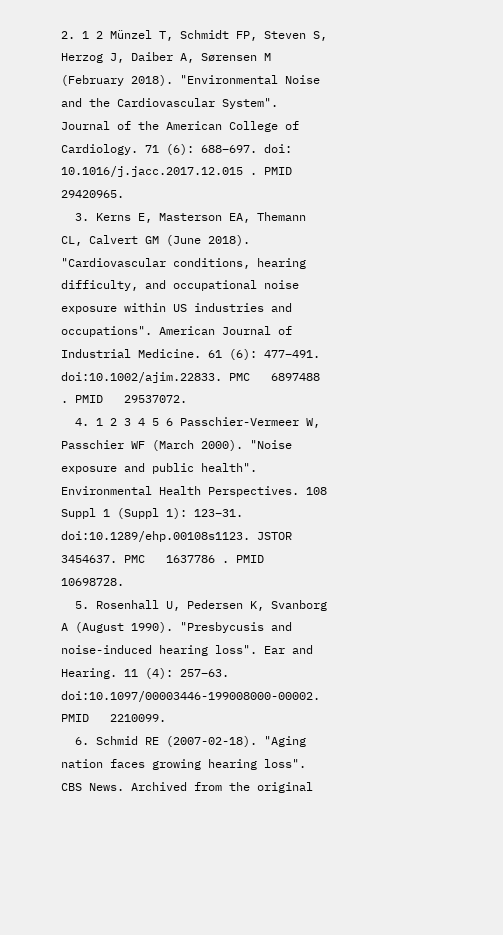2. 1 2 Münzel T, Schmidt FP, Steven S, Herzog J, Daiber A, Sørensen M (February 2018). "Environmental Noise and the Cardiovascular System". Journal of the American College of Cardiology. 71 (6): 688–697. doi: 10.1016/j.jacc.2017.12.015 . PMID   29420965.
  3. Kerns E, Masterson EA, Themann CL, Calvert GM (June 2018). "Cardiovascular conditions, hearing difficulty, and occupational noise exposure within US industries and occupations". American Journal of Industrial Medicine. 61 (6): 477–491. doi:10.1002/ajim.22833. PMC   6897488 . PMID   29537072.
  4. 1 2 3 4 5 6 Passchier-Vermeer W, Passchier WF (March 2000). "Noise exposure and public health". Environmental Health Perspectives. 108 Suppl 1 (Suppl 1): 123–31. doi:10.1289/ehp.00108s1123. JSTOR   3454637. PMC   1637786 . PMID   10698728.
  5. Rosenhall U, Pedersen K, Svanborg A (August 1990). "Presbycusis and noise-induced hearing loss". Ear and Hearing. 11 (4): 257–63. doi:10.1097/00003446-199008000-00002. PMID   2210099.
  6. Schmid RE (2007-02-18). "Aging nation faces growing hearing loss". CBS News. Archived from the original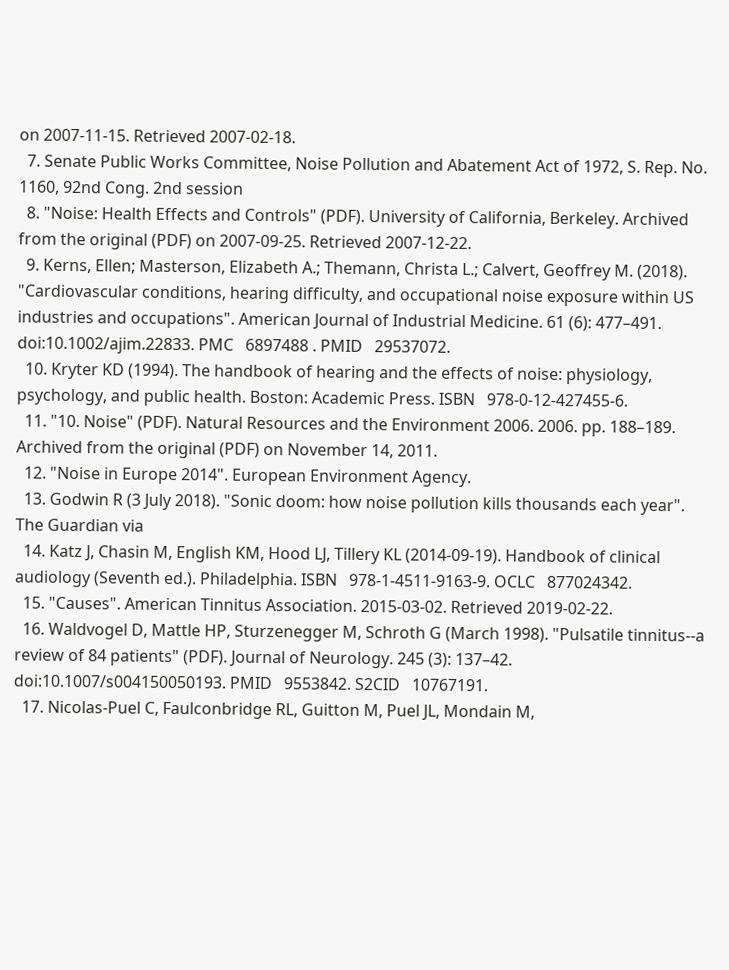on 2007-11-15. Retrieved 2007-02-18.
  7. Senate Public Works Committee, Noise Pollution and Abatement Act of 1972, S. Rep. No. 1160, 92nd Cong. 2nd session
  8. "Noise: Health Effects and Controls" (PDF). University of California, Berkeley. Archived from the original (PDF) on 2007-09-25. Retrieved 2007-12-22.
  9. Kerns, Ellen; Masterson, Elizabeth A.; Themann, Christa L.; Calvert, Geoffrey M. (2018). "Cardiovascular conditions, hearing difficulty, and occupational noise exposure within US industries and occupations". American Journal of Industrial Medicine. 61 (6): 477–491. doi:10.1002/ajim.22833. PMC   6897488 . PMID   29537072.
  10. Kryter KD (1994). The handbook of hearing and the effects of noise: physiology, psychology, and public health. Boston: Academic Press. ISBN   978-0-12-427455-6.
  11. "10. Noise" (PDF). Natural Resources and the Environment 2006. 2006. pp. 188–189. Archived from the original (PDF) on November 14, 2011.
  12. "Noise in Europe 2014". European Environment Agency.
  13. Godwin R (3 July 2018). "Sonic doom: how noise pollution kills thousands each year". The Guardian via
  14. Katz J, Chasin M, English KM, Hood LJ, Tillery KL (2014-09-19). Handbook of clinical audiology (Seventh ed.). Philadelphia. ISBN   978-1-4511-9163-9. OCLC   877024342.
  15. "Causes". American Tinnitus Association. 2015-03-02. Retrieved 2019-02-22.
  16. Waldvogel D, Mattle HP, Sturzenegger M, Schroth G (March 1998). "Pulsatile tinnitus--a review of 84 patients" (PDF). Journal of Neurology. 245 (3): 137–42. doi:10.1007/s004150050193. PMID   9553842. S2CID   10767191.
  17. Nicolas-Puel C, Faulconbridge RL, Guitton M, Puel JL, Mondain M,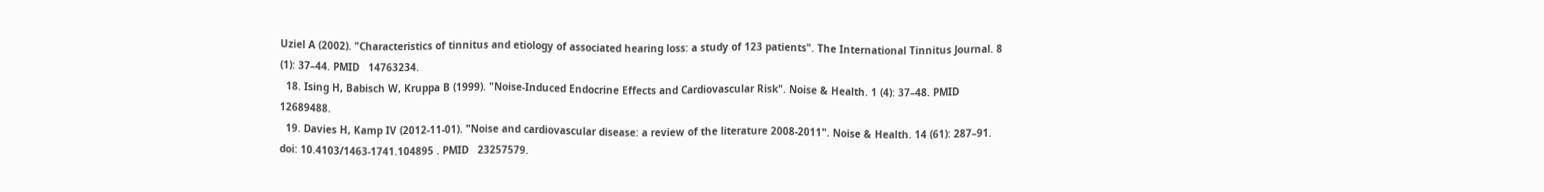Uziel A (2002). "Characteristics of tinnitus and etiology of associated hearing loss: a study of 123 patients". The International Tinnitus Journal. 8 (1): 37–44. PMID   14763234.
  18. Ising H, Babisch W, Kruppa B (1999). "Noise-Induced Endocrine Effects and Cardiovascular Risk". Noise & Health. 1 (4): 37–48. PMID   12689488.
  19. Davies H, Kamp IV (2012-11-01). "Noise and cardiovascular disease: a review of the literature 2008-2011". Noise & Health. 14 (61): 287–91. doi: 10.4103/1463-1741.104895 . PMID   23257579.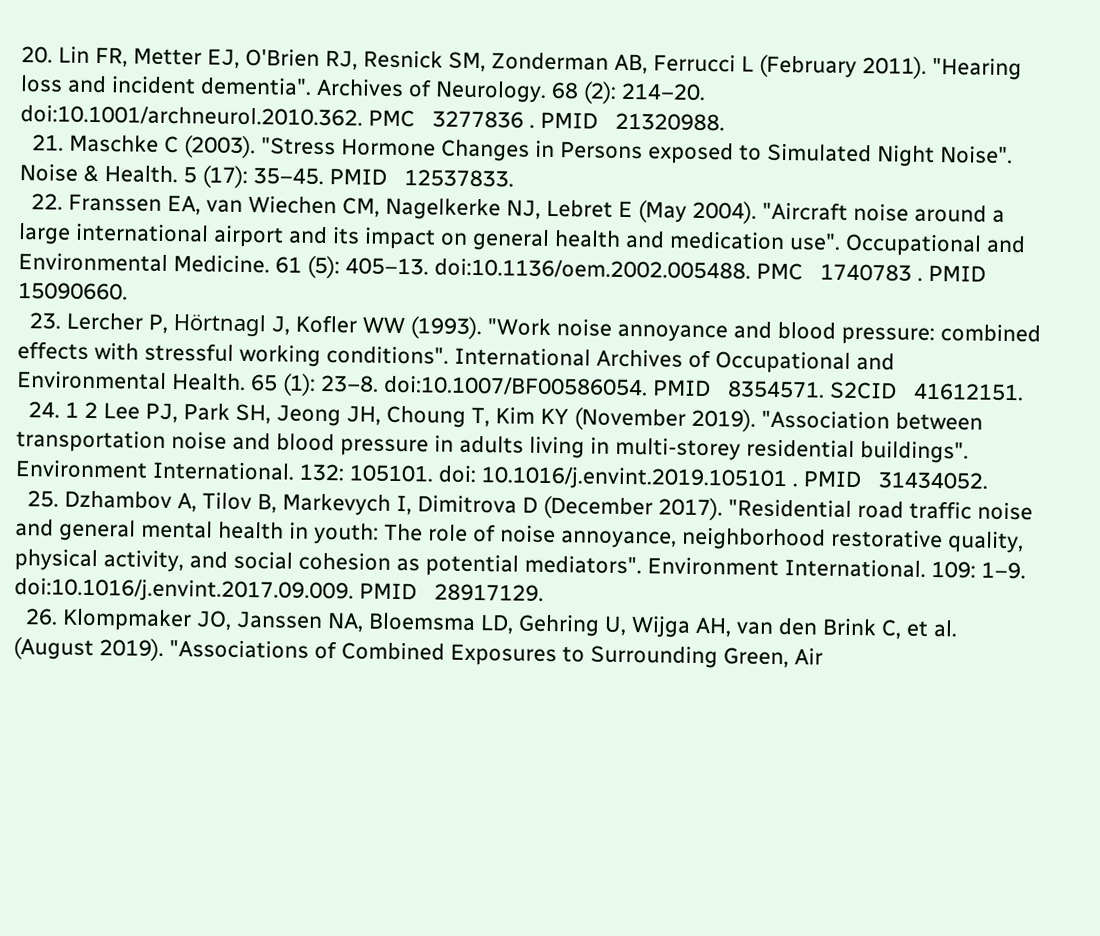20. Lin FR, Metter EJ, O'Brien RJ, Resnick SM, Zonderman AB, Ferrucci L (February 2011). "Hearing loss and incident dementia". Archives of Neurology. 68 (2): 214–20. doi:10.1001/archneurol.2010.362. PMC   3277836 . PMID   21320988.
  21. Maschke C (2003). "Stress Hormone Changes in Persons exposed to Simulated Night Noise". Noise & Health. 5 (17): 35–45. PMID   12537833.
  22. Franssen EA, van Wiechen CM, Nagelkerke NJ, Lebret E (May 2004). "Aircraft noise around a large international airport and its impact on general health and medication use". Occupational and Environmental Medicine. 61 (5): 405–13. doi:10.1136/oem.2002.005488. PMC   1740783 . PMID   15090660.
  23. Lercher P, Hörtnagl J, Kofler WW (1993). "Work noise annoyance and blood pressure: combined effects with stressful working conditions". International Archives of Occupational and Environmental Health. 65 (1): 23–8. doi:10.1007/BF00586054. PMID   8354571. S2CID   41612151.
  24. 1 2 Lee PJ, Park SH, Jeong JH, Choung T, Kim KY (November 2019). "Association between transportation noise and blood pressure in adults living in multi-storey residential buildings". Environment International. 132: 105101. doi: 10.1016/j.envint.2019.105101 . PMID   31434052.
  25. Dzhambov A, Tilov B, Markevych I, Dimitrova D (December 2017). "Residential road traffic noise and general mental health in youth: The role of noise annoyance, neighborhood restorative quality, physical activity, and social cohesion as potential mediators". Environment International. 109: 1–9. doi:10.1016/j.envint.2017.09.009. PMID   28917129.
  26. Klompmaker JO, Janssen NA, Bloemsma LD, Gehring U, Wijga AH, van den Brink C, et al. (August 2019). "Associations of Combined Exposures to Surrounding Green, Air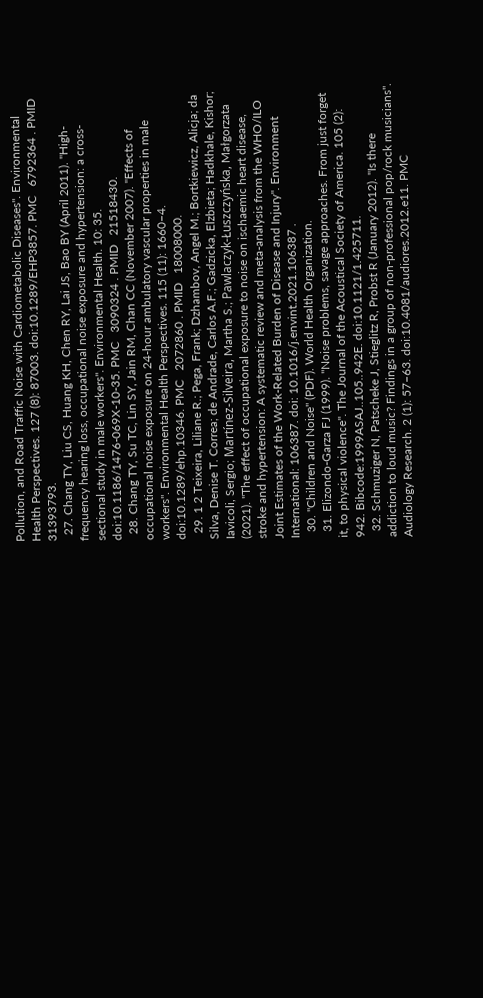Pollution, and Road Traffic Noise with Cardiometabolic Diseases". Environmental Health Perspectives. 127 (8): 87003. doi:10.1289/EHP3857. PMC   6792364 . PMID   31393793.
  27. Chang TY, Liu CS, Huang KH, Chen RY, Lai JS, Bao BY (April 2011). "High-frequency hearing loss, occupational noise exposure and hypertension: a cross-sectional study in male workers". Environmental Health. 10: 35. doi:10.1186/1476-069X-10-35. PMC   3090324 . PMID   21518430.
  28. Chang TY, Su TC, Lin SY, Jain RM, Chan CC (November 2007). "Effects of occupational noise exposure on 24-hour ambulatory vascular properties in male workers". Environmental Health Perspectives. 115 (11): 1660–4. doi:10.1289/ehp.10346. PMC   2072860 . PMID   18008000.
  29. 1 2 Teixeira, Liliane R.; Pega, Frank; Dzhambov, Angel M.; Bortkiewicz, Alicja; da Silva, Denise T. Correa; de Andrade, Carlos A.F.; Gadzicka, Elzbieta; Hadkhale, Kishor; Iavicoli, Sergio; Martínez-Silveira, Martha S.; Pawlaczyk-Łuszczyńska, Małgorzata (2021). "The effect of occupational exposure to noise on ischaemic heart disease, stroke and hypertension: A systematic review and meta-analysis from the WHO/ILO Joint Estimates of the Work-Related Burden of Disease and Injury". Environment International: 106387. doi: 10.1016/j.envint.2021.106387 .
  30. "Children and Noise" (PDF). World Health Organization.
  31. Elizondo-Garza FJ (1999). "Noise problems, savage approaches. From just forget it, to physical violence". The Journal of the Acoustical Society of America. 105 (2): 942. Bibcode:1999ASAJ..105..942E. doi:10.1121/1.425711.
  32. Schmuziger N, Patscheke J, Stieglitz R, Probst R (January 2012). "Is there addiction to loud music? Findings in a group of non-professional pop/rock musicians". Audiology Research. 2 (1): 57–63. doi:10.4081/audiores.2012.e11. PMC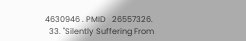4630946 . PMID   26557326.
  33. "Silently Suffering From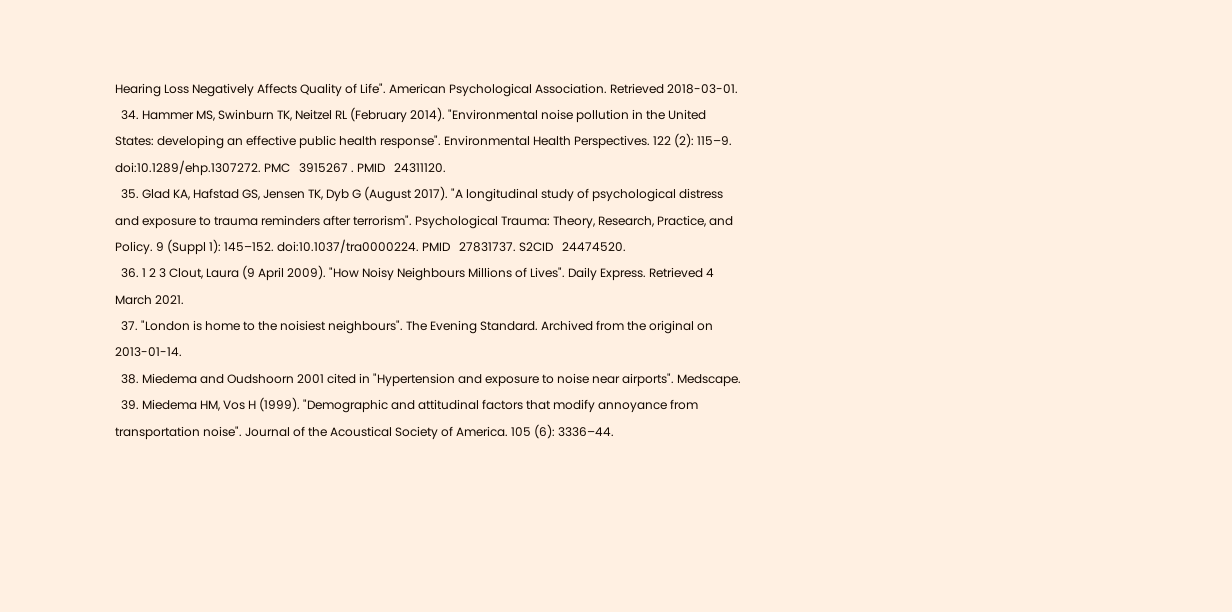Hearing Loss Negatively Affects Quality of Life". American Psychological Association. Retrieved 2018-03-01.
  34. Hammer MS, Swinburn TK, Neitzel RL (February 2014). "Environmental noise pollution in the United States: developing an effective public health response". Environmental Health Perspectives. 122 (2): 115–9. doi:10.1289/ehp.1307272. PMC   3915267 . PMID   24311120.
  35. Glad KA, Hafstad GS, Jensen TK, Dyb G (August 2017). "A longitudinal study of psychological distress and exposure to trauma reminders after terrorism". Psychological Trauma: Theory, Research, Practice, and Policy. 9 (Suppl 1): 145–152. doi:10.1037/tra0000224. PMID   27831737. S2CID   24474520.
  36. 1 2 3 Clout, Laura (9 April 2009). "How Noisy Neighbours Millions of Lives". Daily Express. Retrieved 4 March 2021.
  37. "London is home to the noisiest neighbours". The Evening Standard. Archived from the original on 2013-01-14.
  38. Miedema and Oudshoorn 2001 cited in "Hypertension and exposure to noise near airports". Medscape.
  39. Miedema HM, Vos H (1999). "Demographic and attitudinal factors that modify annoyance from transportation noise". Journal of the Acoustical Society of America. 105 (6): 3336–44.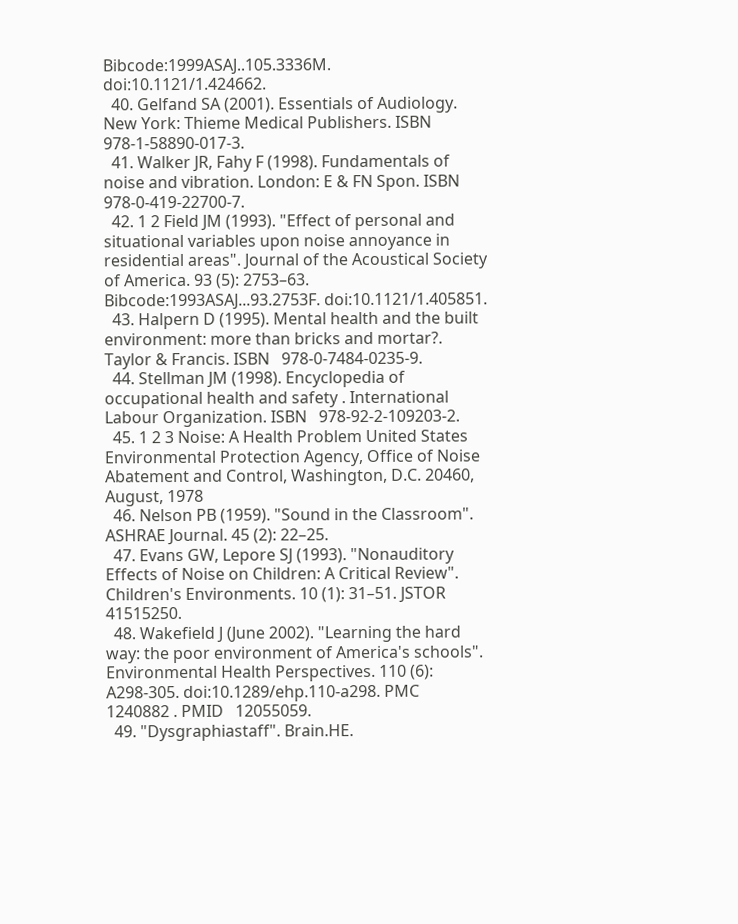Bibcode:1999ASAJ..105.3336M. doi:10.1121/1.424662.
  40. Gelfand SA (2001). Essentials of Audiology. New York: Thieme Medical Publishers. ISBN   978-1-58890-017-3.
  41. Walker JR, Fahy F (1998). Fundamentals of noise and vibration. London: E & FN Spon. ISBN   978-0-419-22700-7.
  42. 1 2 Field JM (1993). "Effect of personal and situational variables upon noise annoyance in residential areas". Journal of the Acoustical Society of America. 93 (5): 2753–63. Bibcode:1993ASAJ...93.2753F. doi:10.1121/1.405851.
  43. Halpern D (1995). Mental health and the built environment: more than bricks and mortar?. Taylor & Francis. ISBN   978-0-7484-0235-9.
  44. Stellman JM (1998). Encyclopedia of occupational health and safety . International Labour Organization. ISBN   978-92-2-109203-2.
  45. 1 2 3 Noise: A Health Problem United States Environmental Protection Agency, Office of Noise Abatement and Control, Washington, D.C. 20460, August, 1978
  46. Nelson PB (1959). "Sound in the Classroom". ASHRAE Journal. 45 (2): 22–25.
  47. Evans GW, Lepore SJ (1993). "Nonauditory Effects of Noise on Children: A Critical Review". Children's Environments. 10 (1): 31–51. JSTOR   41515250.
  48. Wakefield J (June 2002). "Learning the hard way: the poor environment of America's schools". Environmental Health Perspectives. 110 (6): A298-305. doi:10.1289/ehp.110-a298. PMC   1240882 . PMID   12055059.
  49. "Dysgraphiastaff". Brain.HE.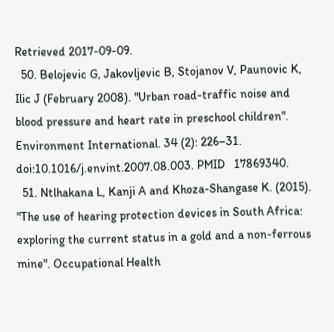Retrieved 2017-09-09.
  50. Belojevic G, Jakovljevic B, Stojanov V, Paunovic K, Ilic J (February 2008). "Urban road-traffic noise and blood pressure and heart rate in preschool children". Environment International. 34 (2): 226–31. doi:10.1016/j.envint.2007.08.003. PMID   17869340.
  51. Ntlhakana L, Kanji A and Khoza-Shangase K. (2015). "The use of hearing protection devices in South Africa: exploring the current status in a gold and a non-ferrous mine". Occupational Health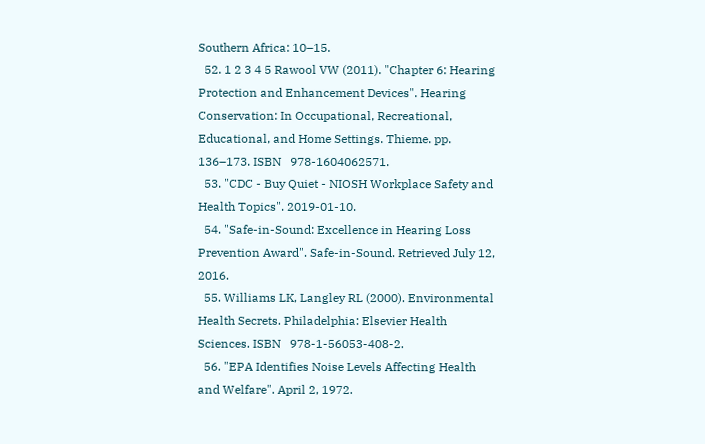Southern Africa: 10–15.
  52. 1 2 3 4 5 Rawool VW (2011). "Chapter 6: Hearing Protection and Enhancement Devices". Hearing Conservation: In Occupational, Recreational, Educational, and Home Settings. Thieme. pp. 136–173. ISBN   978-1604062571.
  53. "CDC - Buy Quiet - NIOSH Workplace Safety and Health Topics". 2019-01-10.
  54. "Safe-in-Sound: Excellence in Hearing Loss Prevention Award". Safe-in-Sound. Retrieved July 12, 2016.
  55. Williams LK, Langley RL (2000). Environmental Health Secrets. Philadelphia: Elsevier Health Sciences. ISBN   978-1-56053-408-2.
  56. "EPA Identifies Noise Levels Affecting Health and Welfare". April 2, 1972.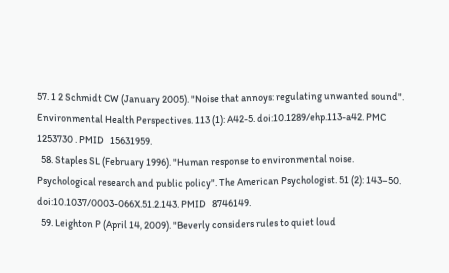57. 1 2 Schmidt CW (January 2005). "Noise that annoys: regulating unwanted sound". Environmental Health Perspectives. 113 (1): A42-5. doi:10.1289/ehp.113-a42. PMC   1253730 . PMID   15631959.
  58. Staples SL (February 1996). "Human response to environmental noise. Psychological research and public policy". The American Psychologist. 51 (2): 143–50. doi:10.1037/0003-066X.51.2.143. PMID   8746149.
  59. Leighton P (April 14, 2009). "Beverly considers rules to quiet loud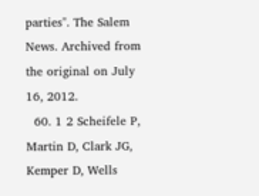parties". The Salem News. Archived from the original on July 16, 2012.
  60. 1 2 Scheifele P, Martin D, Clark JG, Kemper D, Wells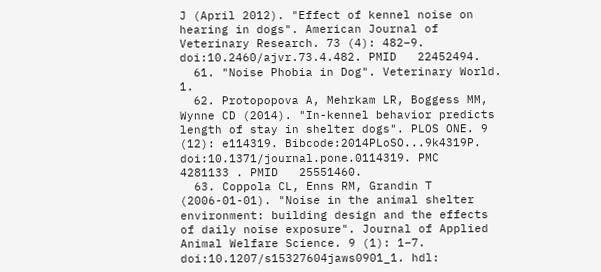J (April 2012). "Effect of kennel noise on hearing in dogs". American Journal of Veterinary Research. 73 (4): 482–9. doi:10.2460/ajvr.73.4.482. PMID   22452494.
  61. "Noise Phobia in Dog". Veterinary World. 1.
  62. Protopopova A, Mehrkam LR, Boggess MM, Wynne CD (2014). "In-kennel behavior predicts length of stay in shelter dogs". PLOS ONE. 9 (12): e114319. Bibcode:2014PLoSO...9k4319P. doi:10.1371/journal.pone.0114319. PMC   4281133 . PMID   25551460.
  63. Coppola CL, Enns RM, Grandin T (2006-01-01). "Noise in the animal shelter environment: building design and the effects of daily noise exposure". Journal of Applied Animal Welfare Science. 9 (1): 1–7. doi:10.1207/s15327604jaws0901_1. hdl: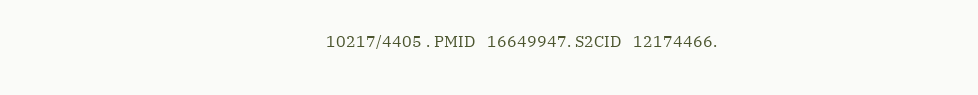10217/4405 . PMID   16649947. S2CID   12174466.